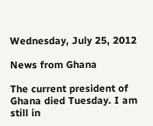Wednesday, July 25, 2012

News from Ghana

The current president of Ghana died Tuesday. I am still in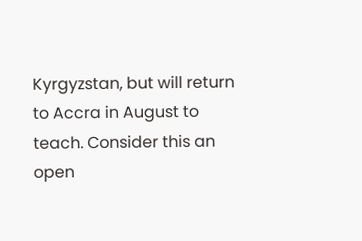Kyrgyzstan, but will return to Accra in August to teach. Consider this an open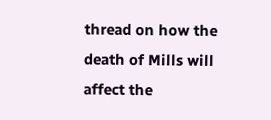thread on how the death of Mills will affect the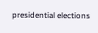presidential elections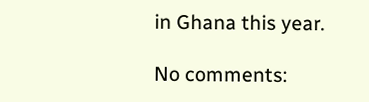in Ghana this year.

No comments: